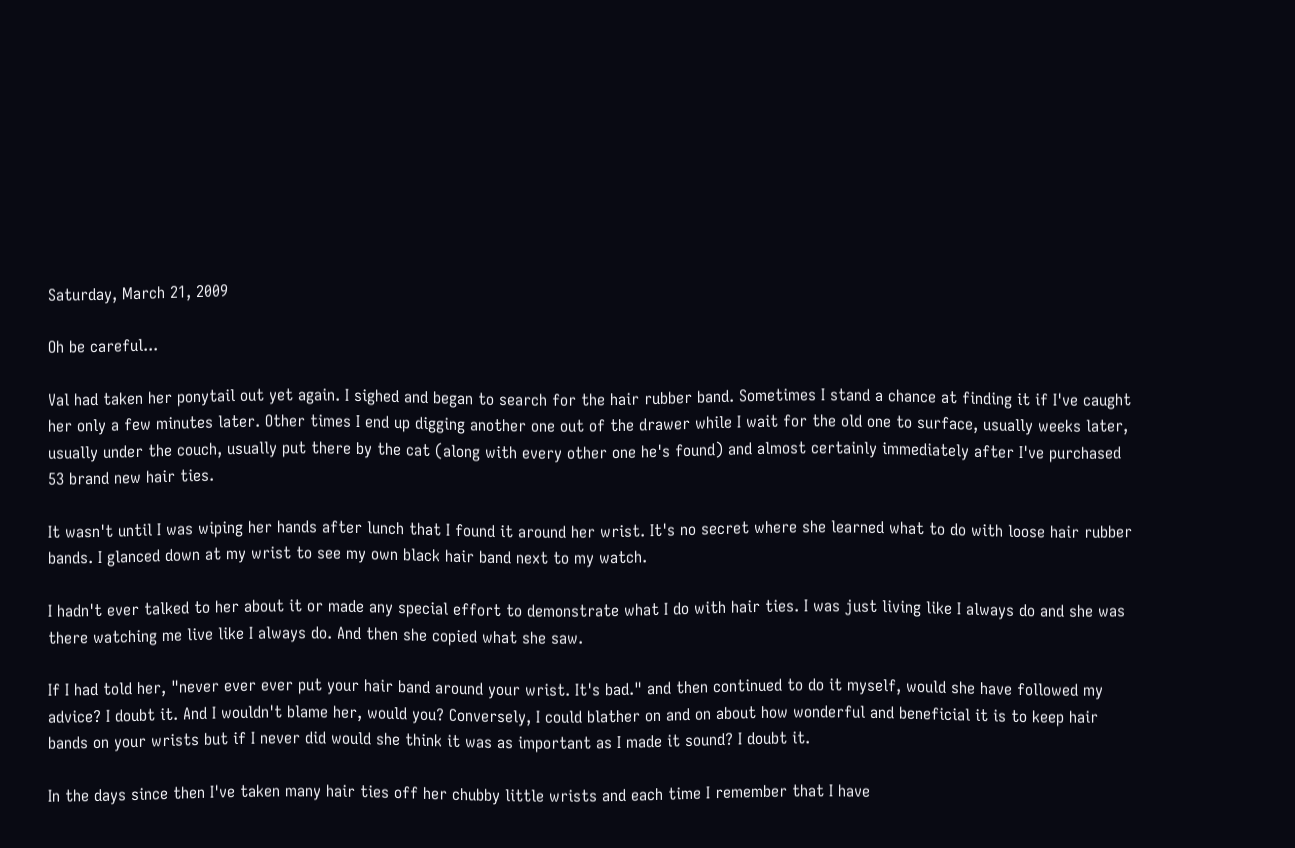Saturday, March 21, 2009

Oh be careful...

Val had taken her ponytail out yet again. I sighed and began to search for the hair rubber band. Sometimes I stand a chance at finding it if I've caught her only a few minutes later. Other times I end up digging another one out of the drawer while I wait for the old one to surface, usually weeks later, usually under the couch, usually put there by the cat (along with every other one he's found) and almost certainly immediately after I've purchased 53 brand new hair ties.

It wasn't until I was wiping her hands after lunch that I found it around her wrist. It's no secret where she learned what to do with loose hair rubber bands. I glanced down at my wrist to see my own black hair band next to my watch.

I hadn't ever talked to her about it or made any special effort to demonstrate what I do with hair ties. I was just living like I always do and she was there watching me live like I always do. And then she copied what she saw.

If I had told her, "never ever ever put your hair band around your wrist. It's bad." and then continued to do it myself, would she have followed my advice? I doubt it. And I wouldn't blame her, would you? Conversely, I could blather on and on about how wonderful and beneficial it is to keep hair bands on your wrists but if I never did would she think it was as important as I made it sound? I doubt it.

In the days since then I've taken many hair ties off her chubby little wrists and each time I remember that I have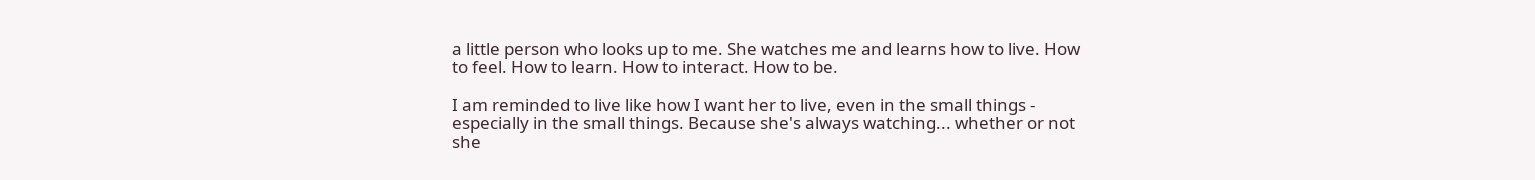a little person who looks up to me. She watches me and learns how to live. How to feel. How to learn. How to interact. How to be.

I am reminded to live like how I want her to live, even in the small things - especially in the small things. Because she's always watching... whether or not she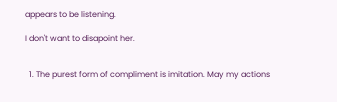appears to be listening.

I don't want to disapoint her.


  1. The purest form of compliment is imitation. May my actions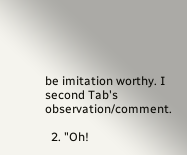be imitation worthy. I second Tab's observation/comment.

  2. "Oh!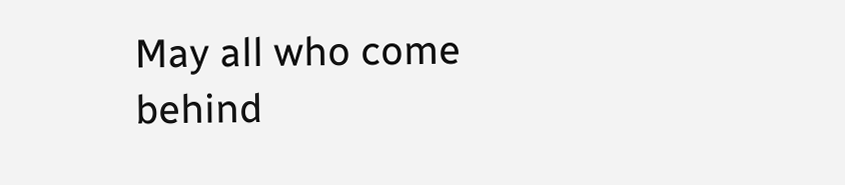May all who come behind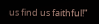us find us faithful!"